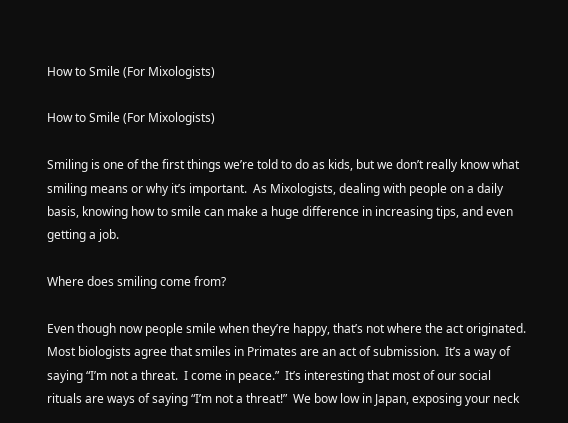How to Smile (For Mixologists)

How to Smile (For Mixologists)

Smiling is one of the first things we’re told to do as kids, but we don’t really know what smiling means or why it’s important.  As Mixologists, dealing with people on a daily basis, knowing how to smile can make a huge difference in increasing tips, and even getting a job.

Where does smiling come from?

Even though now people smile when they’re happy, that’s not where the act originated.
Most biologists agree that smiles in Primates are an act of submission.  It’s a way of saying “I’m not a threat.  I come in peace.”  It’s interesting that most of our social rituals are ways of saying “I’m not a threat!”  We bow low in Japan, exposing your neck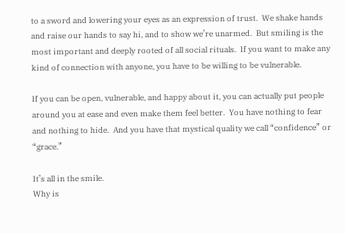to a sword and lowering your eyes as an expression of trust.  We shake hands and raise our hands to say hi, and to show we’re unarmed.  But smiling is the most important and deeply rooted of all social rituals.  If you want to make any kind of connection with anyone, you have to be willing to be vulnerable.

If you can be open, vulnerable, and happy about it, you can actually put people around you at ease and even make them feel better.  You have nothing to fear and nothing to hide.  And you have that mystical quality we call “confidence” or “grace.”

It’s all in the smile.
Why is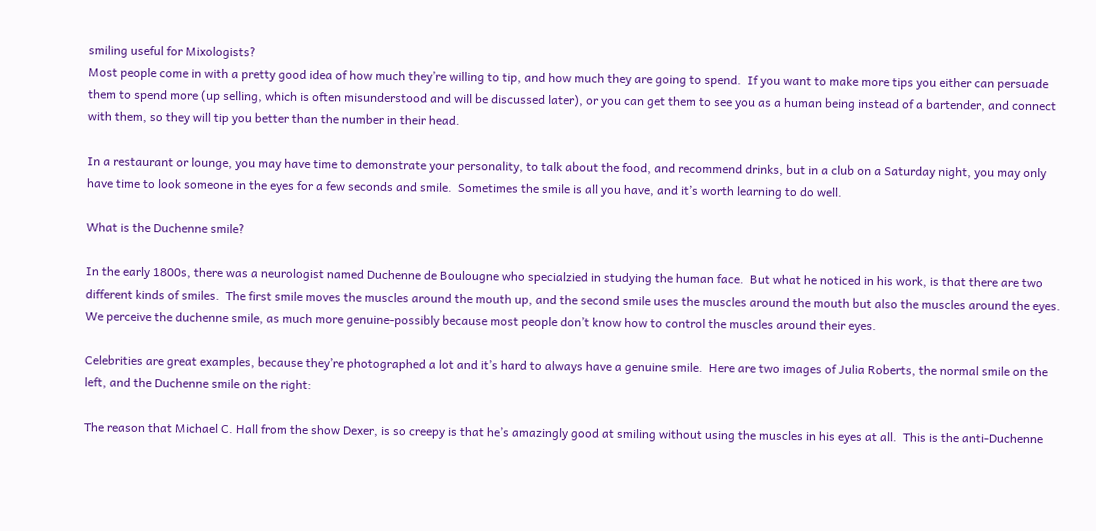smiling useful for Mixologists?
Most people come in with a pretty good idea of how much they’re willing to tip, and how much they are going to spend.  If you want to make more tips you either can persuade them to spend more (up selling, which is often misunderstood and will be discussed later), or you can get them to see you as a human being instead of a bartender, and connect with them, so they will tip you better than the number in their head.

In a restaurant or lounge, you may have time to demonstrate your personality, to talk about the food, and recommend drinks, but in a club on a Saturday night, you may only have time to look someone in the eyes for a few seconds and smile.  Sometimes the smile is all you have, and it’s worth learning to do well.

What is the Duchenne smile?

In the early 1800s, there was a neurologist named Duchenne de Boulougne who specialzied in studying the human face.  But what he noticed in his work, is that there are two different kinds of smiles.  The first smile moves the muscles around the mouth up, and the second smile uses the muscles around the mouth but also the muscles around the eyes. We perceive the duchenne smile, as much more genuine-possibly because most people don’t know how to control the muscles around their eyes.

Celebrities are great examples, because they’re photographed a lot and it’s hard to always have a genuine smile.  Here are two images of Julia Roberts, the normal smile on the left, and the Duchenne smile on the right:

The reason that Michael C. Hall from the show Dexer, is so creepy is that he’s amazingly good at smiling without using the muscles in his eyes at all.  This is the anti-Duchenne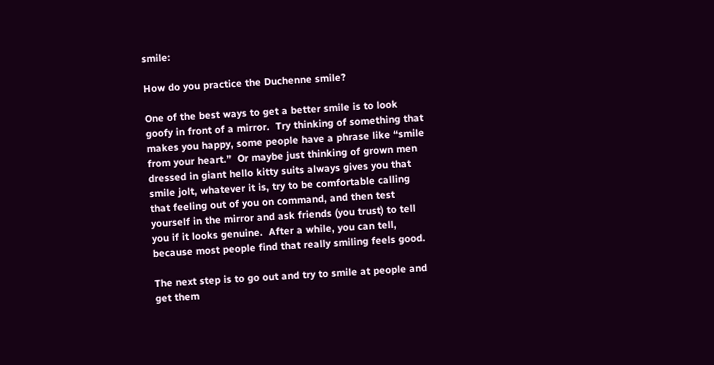smile:

How do you practice the Duchenne smile?

One of the best ways to get a better smile is to look goofy in front of a mirror.  Try thinking of something that makes you happy, some people have a phrase like “smile from your heart.”  Or maybe just thinking of grown men dressed in giant hello kitty suits always gives you that smile jolt, whatever it is, try to be comfortable calling that feeling out of you on command, and then test yourself in the mirror and ask friends (you trust) to tell you if it looks genuine.  After a while, you can tell, because most people find that really smiling feels good.

The next step is to go out and try to smile at people and get them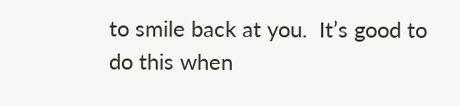to smile back at you.  It’s good to do this when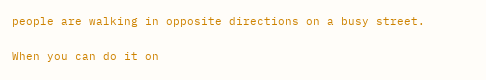people are walking in opposite directions on a busy street.

When you can do it on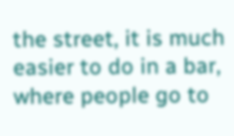the street, it is much easier to do in a bar, where people go to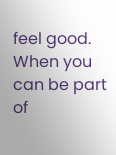feel good.  When you can be part of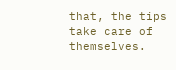that, the tips take care of themselves.